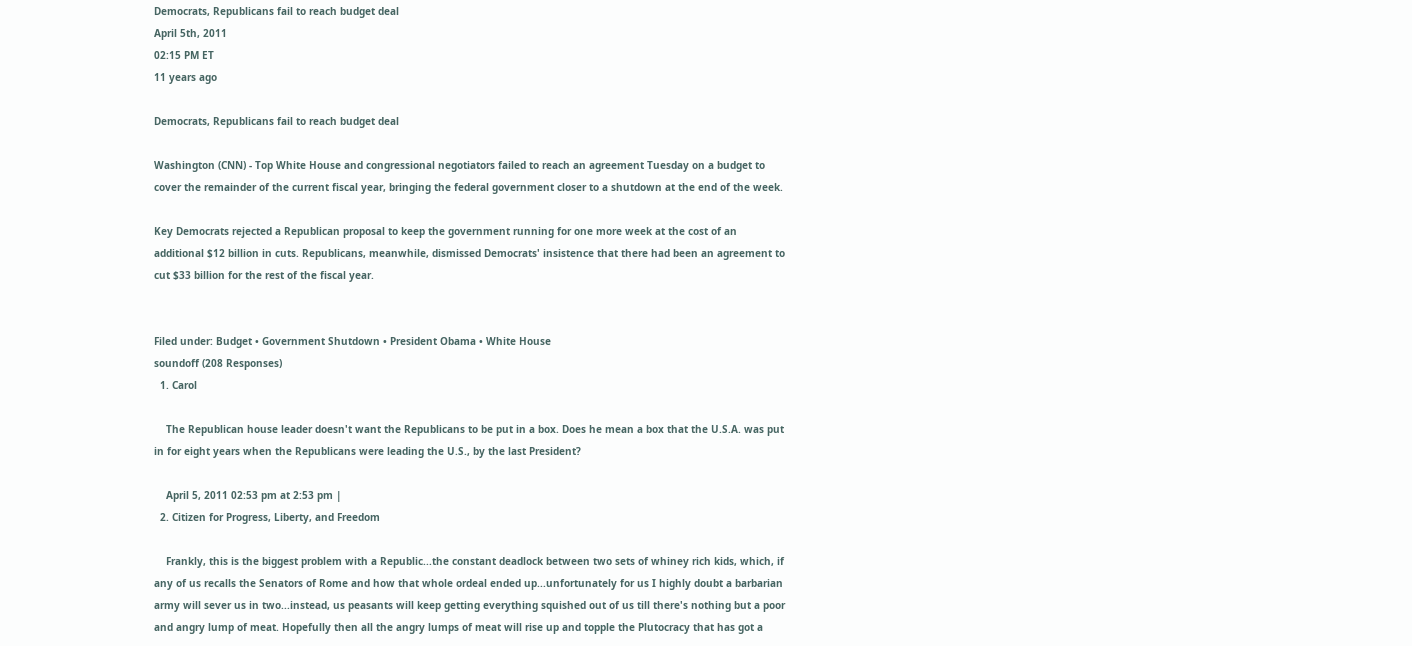Democrats, Republicans fail to reach budget deal
April 5th, 2011
02:15 PM ET
11 years ago

Democrats, Republicans fail to reach budget deal

Washington (CNN) - Top White House and congressional negotiators failed to reach an agreement Tuesday on a budget to cover the remainder of the current fiscal year, bringing the federal government closer to a shutdown at the end of the week.

Key Democrats rejected a Republican proposal to keep the government running for one more week at the cost of an additional $12 billion in cuts. Republicans, meanwhile, dismissed Democrats' insistence that there had been an agreement to cut $33 billion for the rest of the fiscal year.


Filed under: Budget • Government Shutdown • President Obama • White House
soundoff (208 Responses)
  1. Carol

    The Republican house leader doesn't want the Republicans to be put in a box. Does he mean a box that the U.S.A. was put in for eight years when the Republicans were leading the U.S., by the last President?

    April 5, 2011 02:53 pm at 2:53 pm |
  2. Citizen for Progress, Liberty, and Freedom

    Frankly, this is the biggest problem with a Republic...the constant deadlock between two sets of whiney rich kids, which, if any of us recalls the Senators of Rome and how that whole ordeal ended up...unfortunately for us I highly doubt a barbarian army will sever us in two...instead, us peasants will keep getting everything squished out of us till there's nothing but a poor and angry lump of meat. Hopefully then all the angry lumps of meat will rise up and topple the Plutocracy that has got a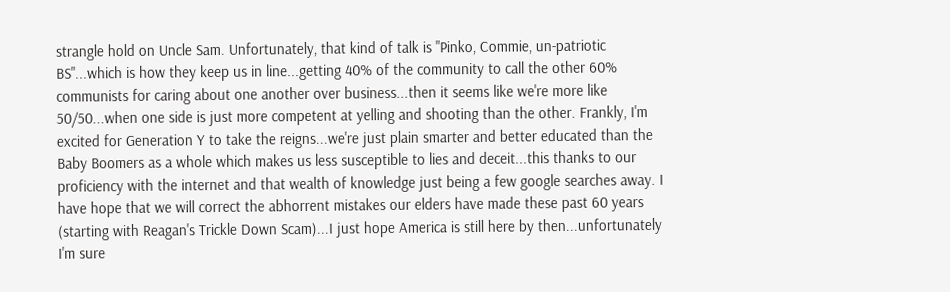strangle hold on Uncle Sam. Unfortunately, that kind of talk is "Pinko, Commie, un-patriotic BS"...which is how they keep us in line...getting 40% of the community to call the other 60% communists for caring about one another over business...then it seems like we're more like 50/50...when one side is just more competent at yelling and shooting than the other. Frankly, I'm excited for Generation Y to take the reigns...we're just plain smarter and better educated than the Baby Boomers as a whole which makes us less susceptible to lies and deceit...this thanks to our proficiency with the internet and that wealth of knowledge just being a few google searches away. I have hope that we will correct the abhorrent mistakes our elders have made these past 60 years (starting with Reagan's Trickle Down Scam)...I just hope America is still here by then...unfortunately I'm sure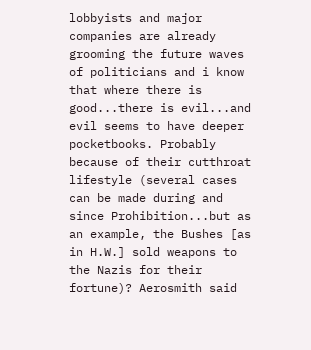lobbyists and major companies are already grooming the future waves of politicians and i know that where there is good...there is evil...and evil seems to have deeper pocketbooks. Probably because of their cutthroat lifestyle (several cases can be made during and since Prohibition...but as an example, the Bushes [as in H.W.] sold weapons to the Nazis for their fortune)? Aerosmith said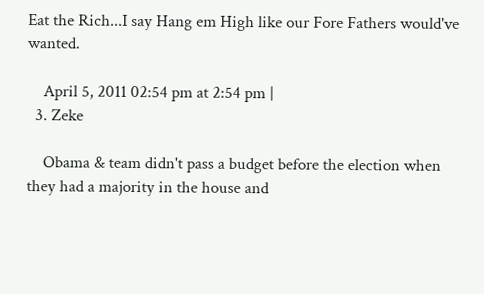Eat the Rich...I say Hang em High like our Fore Fathers would've wanted.

    April 5, 2011 02:54 pm at 2:54 pm |
  3. Zeke

    Obama & team didn't pass a budget before the election when they had a majority in the house and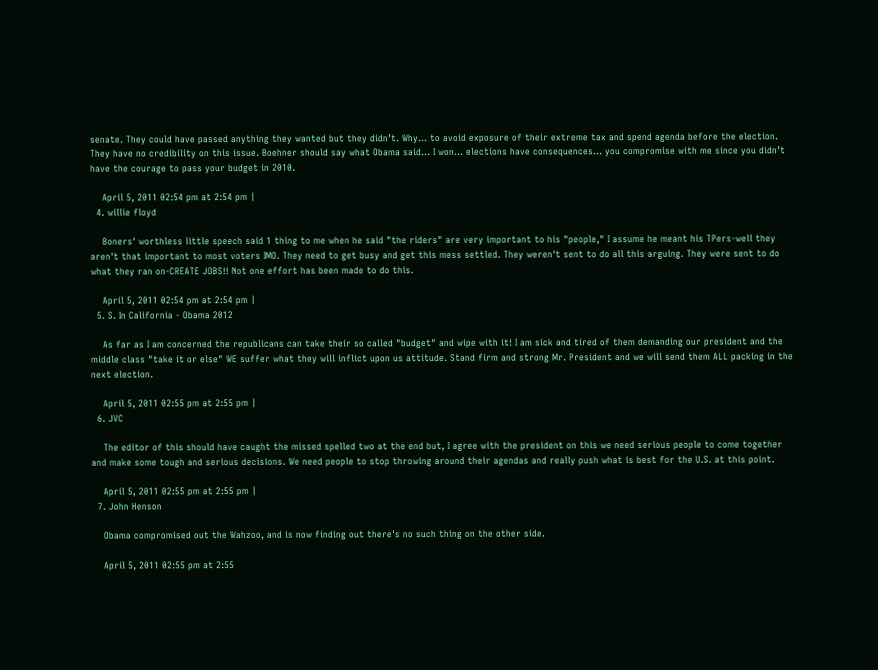senate. They could have passed anything they wanted but they didn’t. Why… to avoid exposure of their extreme tax and spend agenda before the election. They have no credibility on this issue. Boehner should say what Obama said… I won… elections have consequences… you compromise with me since you didn’t have the courage to pass your budget in 2010.

    April 5, 2011 02:54 pm at 2:54 pm |
  4. willie floyd

    Boners' worthless little speech said 1 thing to me when he said "the riders" are very important to his "people," I assume he meant his TPers-well they aren't that important to most voters IMO. They need to get busy and get this mess settled. They weren't sent to do all this arguing. They were sent to do what they ran on-CREATE JOBS!! Not one effort has been made to do this.

    April 5, 2011 02:54 pm at 2:54 pm |
  5. S. In California - Obama 2012

    As far as I am concerned the republicans can take their so called "budget" and wipe with it! I am sick and tired of them demanding our president and the middle class "take it or else" WE suffer what they will inflict upon us attitude. Stand firm and strong Mr. President and we will send them ALL packing in the next election.

    April 5, 2011 02:55 pm at 2:55 pm |
  6. JVC

    The editor of this should have caught the missed spelled two at the end but, I agree with the president on this we need serious people to come together and make some tough and serious decisions. We need people to stop throwing around their agendas and really push what is best for the U.S. at this point.

    April 5, 2011 02:55 pm at 2:55 pm |
  7. John Henson

    Obama compromised out the Wahzoo, and is now finding out there's no such thing on the other side.

    April 5, 2011 02:55 pm at 2:55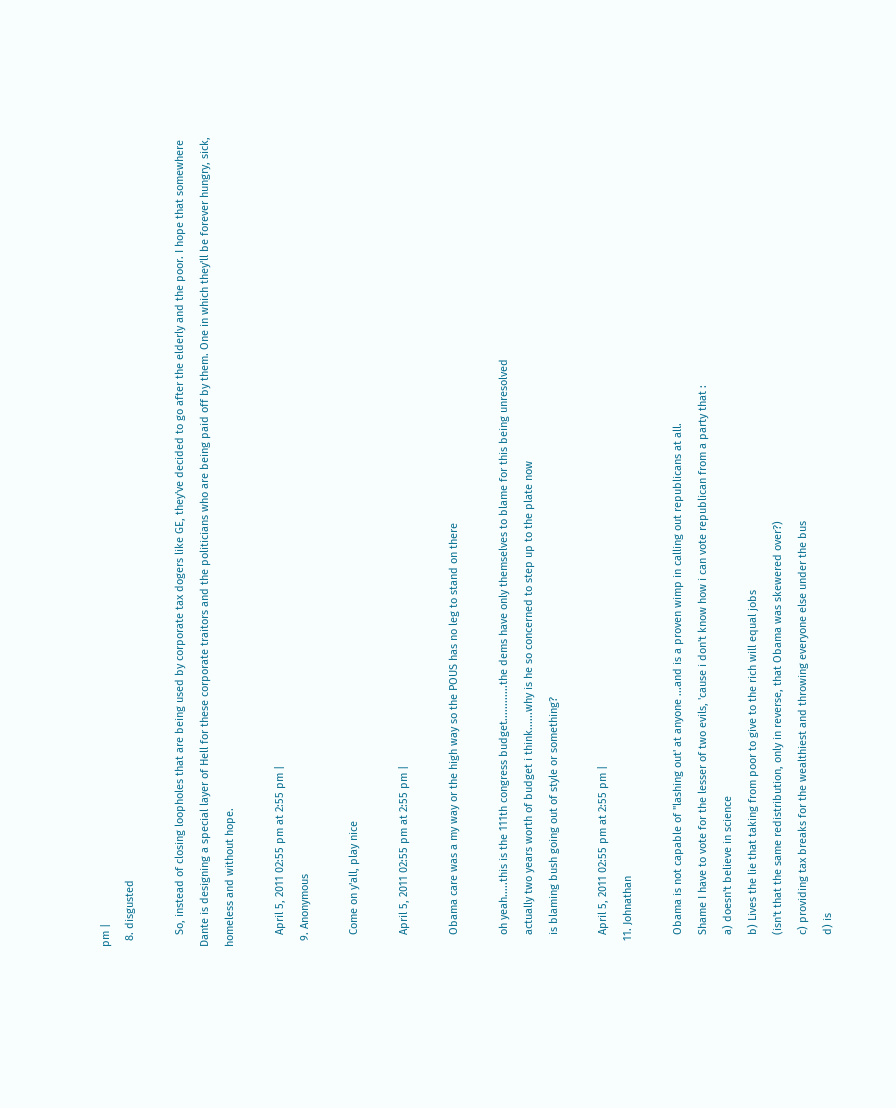pm |
  8. disgusted

    So, instead of closing loopholes that are being used by corporate tax dogers like GE, they've decided to go after the elderly and the poor. I hope that somewhere Dante is designing a special layer of Hell for these corporate traitors and the politicians who are being paid off by them. One in which they'll be forever hungry, sick, homeless and without hope.

    April 5, 2011 02:55 pm at 2:55 pm |
  9. Anonymous

    Come on y'all, play nice

    April 5, 2011 02:55 pm at 2:55 pm |

    Obama care was a my way or the high way so the POUS has no leg to stand on there

    oh yeah.....this is the 111th congress budget............the dems have only themselves to blame for this being unresolved
    actually two years worth of budget i think......why is he so concerned to step up to the plate now
    is blaming bush going out of style or something?

    April 5, 2011 02:55 pm at 2:55 pm |
  11. Johnathan

    Obama is not capable of "lashing out' at anyone ...and is a proven wimp in calling out republicans at all.
    Shame I have to vote for the lesser of two evils, 'cause i don't know how i can vote republican from a party that :
    a) doesn't believe in science
    b) Lives the lie that taking from poor to give to the rich will equal jobs
    (isn't that the same redistribution, only in reverse, that Obama was skewered over?)
    c) providing tax breaks for the wealthiest and throwing everyone else under the bus
    d) is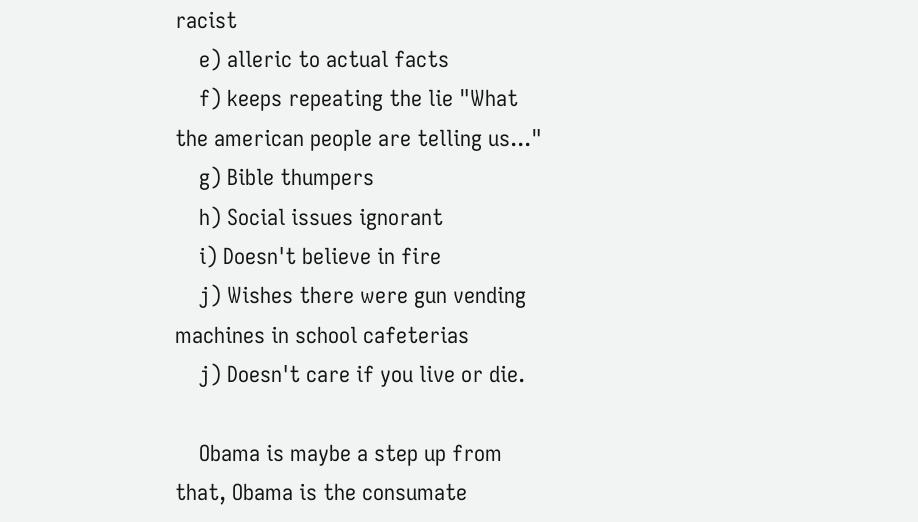racist
    e) alleric to actual facts
    f) keeps repeating the lie "What the american people are telling us..."
    g) Bible thumpers
    h) Social issues ignorant
    i) Doesn't believe in fire
    j) Wishes there were gun vending machines in school cafeterias
    j) Doesn't care if you live or die.

    Obama is maybe a step up from that, Obama is the consumate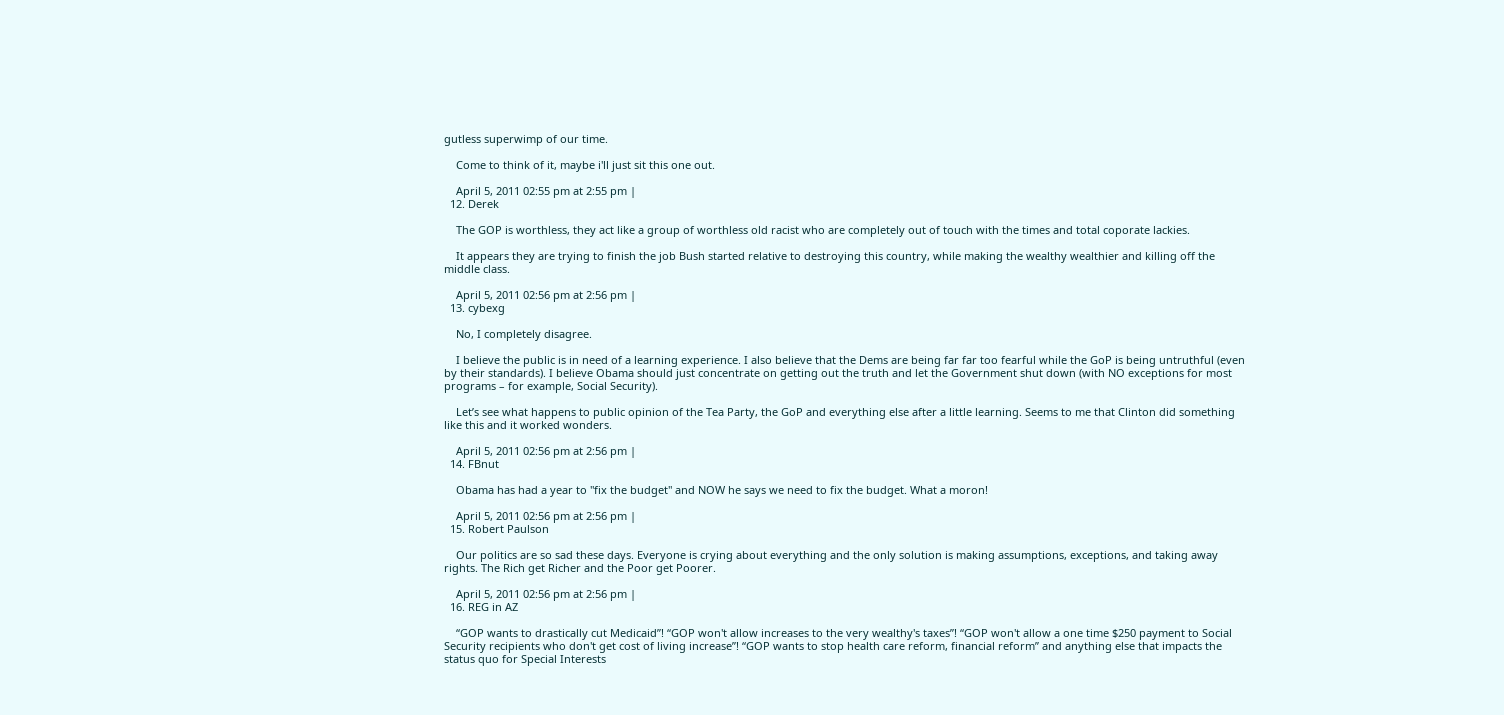gutless superwimp of our time.

    Come to think of it, maybe i'll just sit this one out.

    April 5, 2011 02:55 pm at 2:55 pm |
  12. Derek

    The GOP is worthless, they act like a group of worthless old racist who are completely out of touch with the times and total coporate lackies.

    It appears they are trying to finish the job Bush started relative to destroying this country, while making the wealthy wealthier and killing off the middle class.

    April 5, 2011 02:56 pm at 2:56 pm |
  13. cybexg

    No, I completely disagree.

    I believe the public is in need of a learning experience. I also believe that the Dems are being far far too fearful while the GoP is being untruthful (even by their standards). I believe Obama should just concentrate on getting out the truth and let the Government shut down (with NO exceptions for most programs – for example, Social Security).

    Let’s see what happens to public opinion of the Tea Party, the GoP and everything else after a little learning. Seems to me that Clinton did something like this and it worked wonders.

    April 5, 2011 02:56 pm at 2:56 pm |
  14. FBnut

    Obama has had a year to "fix the budget" and NOW he says we need to fix the budget. What a moron!

    April 5, 2011 02:56 pm at 2:56 pm |
  15. Robert Paulson

    Our politics are so sad these days. Everyone is crying about everything and the only solution is making assumptions, exceptions, and taking away rights. The Rich get Richer and the Poor get Poorer.

    April 5, 2011 02:56 pm at 2:56 pm |
  16. REG in AZ

    “GOP wants to drastically cut Medicaid”! “GOP won't allow increases to the very wealthy's taxes”! “GOP won't allow a one time $250 payment to Social Security recipients who don't get cost of living increase”! “GOP wants to stop health care reform, financial reform” and anything else that impacts the status quo for Special Interests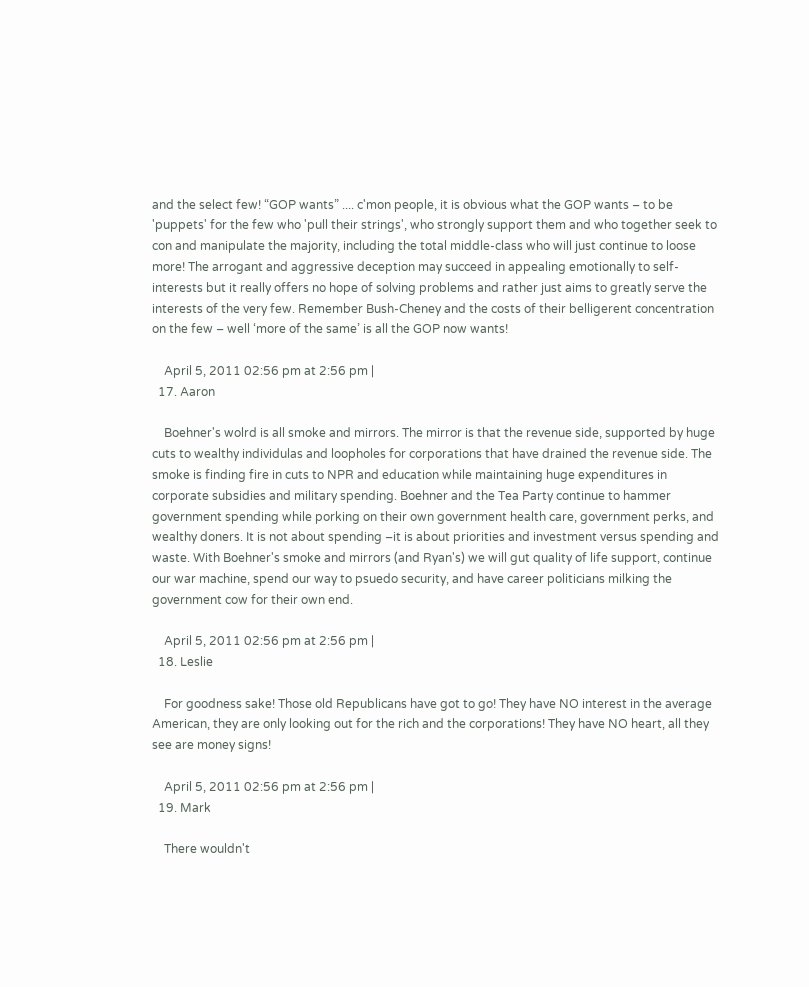and the select few! “GOP wants” .... c'mon people, it is obvious what the GOP wants – to be 'puppets' for the few who 'pull their strings', who strongly support them and who together seek to con and manipulate the majority, including the total middle-class who will just continue to loose more! The arrogant and aggressive deception may succeed in appealing emotionally to self-interests but it really offers no hope of solving problems and rather just aims to greatly serve the interests of the very few. Remember Bush-Cheney and the costs of their belligerent concentration on the few – well ‘more of the same’ is all the GOP now wants!

    April 5, 2011 02:56 pm at 2:56 pm |
  17. Aaron

    Boehner's wolrd is all smoke and mirrors. The mirror is that the revenue side, supported by huge cuts to wealthy individulas and loopholes for corporations that have drained the revenue side. The smoke is finding fire in cuts to NPR and education while maintaining huge expenditures in corporate subsidies and military spending. Boehner and the Tea Party continue to hammer government spending while porking on their own government health care, government perks, and wealthy doners. It is not about spending –it is about priorities and investment versus spending and waste. With Boehner's smoke and mirrors (and Ryan's) we will gut quality of life support, continue our war machine, spend our way to psuedo security, and have career politicians milking the government cow for their own end.

    April 5, 2011 02:56 pm at 2:56 pm |
  18. Leslie

    For goodness sake! Those old Republicans have got to go! They have NO interest in the average American, they are only looking out for the rich and the corporations! They have NO heart, all they see are money signs!

    April 5, 2011 02:56 pm at 2:56 pm |
  19. Mark

    There wouldn't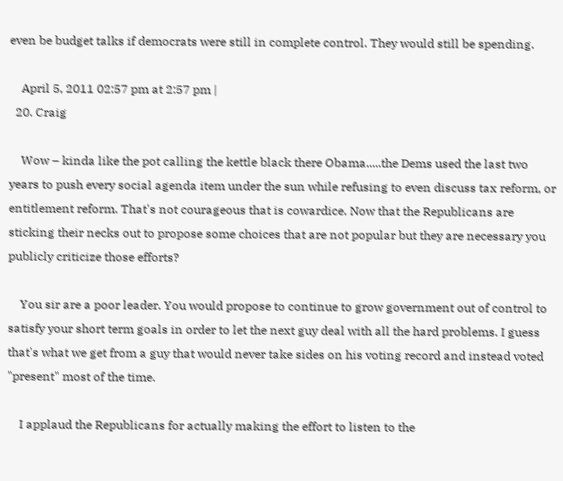even be budget talks if democrats were still in complete control. They would still be spending.

    April 5, 2011 02:57 pm at 2:57 pm |
  20. Craig

    Wow – kinda like the pot calling the kettle black there Obama.....the Dems used the last two years to push every social agenda item under the sun while refusing to even discuss tax reform, or entitlement reform. That's not courageous that is cowardice. Now that the Republicans are sticking their necks out to propose some choices that are not popular but they are necessary you publicly criticize those efforts?

    You sir are a poor leader. You would propose to continue to grow government out of control to satisfy your short term goals in order to let the next guy deal with all the hard problems. I guess that's what we get from a guy that would never take sides on his voting record and instead voted "present" most of the time.

    I applaud the Republicans for actually making the effort to listen to the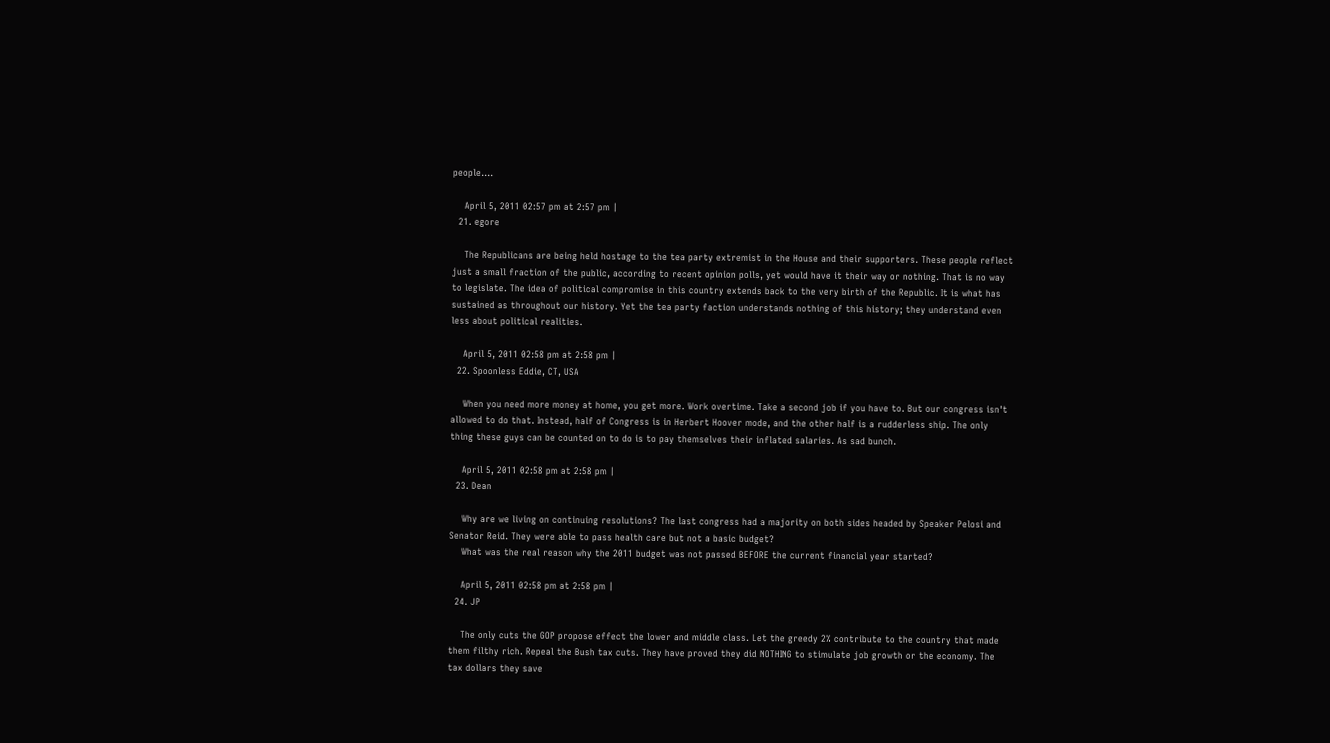people....

    April 5, 2011 02:57 pm at 2:57 pm |
  21. egore

    The Republicans are being held hostage to the tea party extremist in the House and their supporters. These people reflect just a small fraction of the public, according to recent opinion polls, yet would have it their way or nothing. That is no way to legislate. The idea of political compromise in this country extends back to the very birth of the Republic. It is what has sustained as throughout our history. Yet the tea party faction understands nothing of this history; they understand even less about political realities.

    April 5, 2011 02:58 pm at 2:58 pm |
  22. Spoonless Eddie, CT, USA

    When you need more money at home, you get more. Work overtime. Take a second job if you have to. But our congress isn't allowed to do that. Instead, half of Congress is in Herbert Hoover mode, and the other half is a rudderless ship. The only thing these guys can be counted on to do is to pay themselves their inflated salaries. As sad bunch.

    April 5, 2011 02:58 pm at 2:58 pm |
  23. Dean

    Why are we living on continuing resolutions? The last congress had a majority on both sides headed by Speaker Pelosi and Senator Reid. They were able to pass health care but not a basic budget?
    What was the real reason why the 2011 budget was not passed BEFORE the current financial year started?

    April 5, 2011 02:58 pm at 2:58 pm |
  24. JP

    The only cuts the GOP propose effect the lower and middle class. Let the greedy 2% contribute to the country that made them filthy rich. Repeal the Bush tax cuts. They have proved they did NOTHING to stimulate job growth or the economy. The tax dollars they save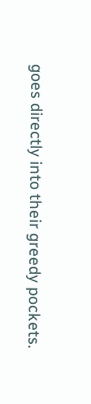goes directly into their greedy pockets.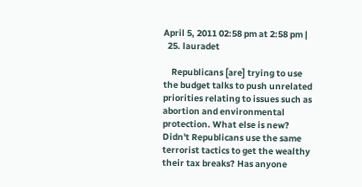April 5, 2011 02:58 pm at 2:58 pm |
  25. lauradet

    Republicans [are] trying to use the budget talks to push unrelated priorities relating to issues such as abortion and environmental protection. What else is new? Didn't Republicans use the same terrorist tactics to get the wealthy their tax breaks? Has anyone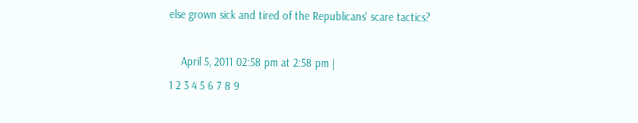else grown sick and tired of the Republicans' scare tactics?

    April 5, 2011 02:58 pm at 2:58 pm |
1 2 3 4 5 6 7 8 9